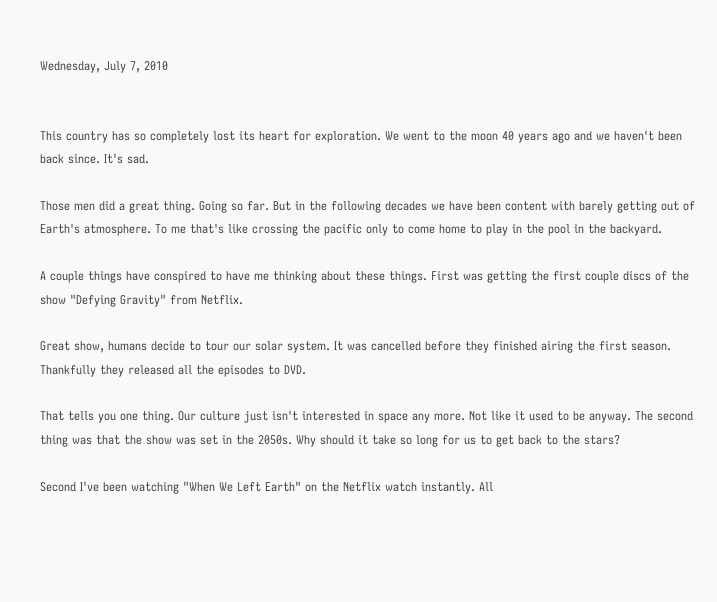Wednesday, July 7, 2010


This country has so completely lost its heart for exploration. We went to the moon 40 years ago and we haven't been back since. It's sad.

Those men did a great thing. Going so far. But in the following decades we have been content with barely getting out of Earth's atmosphere. To me that's like crossing the pacific only to come home to play in the pool in the backyard.

A couple things have conspired to have me thinking about these things. First was getting the first couple discs of the show "Defying Gravity" from Netflix.

Great show, humans decide to tour our solar system. It was cancelled before they finished airing the first season. Thankfully they released all the episodes to DVD.

That tells you one thing. Our culture just isn't interested in space any more. Not like it used to be anyway. The second thing was that the show was set in the 2050s. Why should it take so long for us to get back to the stars?

Second I've been watching "When We Left Earth" on the Netflix watch instantly. All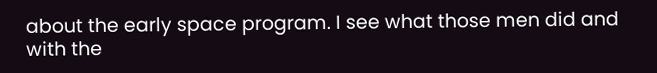about the early space program. I see what those men did and with the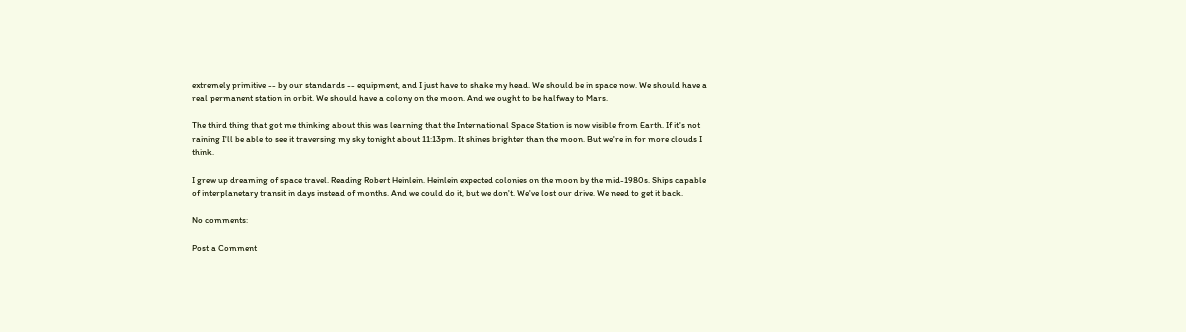extremely primitive -- by our standards -- equipment, and I just have to shake my head. We should be in space now. We should have a real permanent station in orbit. We should have a colony on the moon. And we ought to be halfway to Mars.

The third thing that got me thinking about this was learning that the International Space Station is now visible from Earth. If it's not raining I'll be able to see it traversing my sky tonight about 11:13pm. It shines brighter than the moon. But we're in for more clouds I think.

I grew up dreaming of space travel. Reading Robert Heinlein. Heinlein expected colonies on the moon by the mid-1980s. Ships capable of interplanetary transit in days instead of months. And we could do it, but we don't. We've lost our drive. We need to get it back.

No comments:

Post a Comment